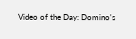Video of the Day: Domino's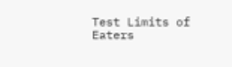Test Limits of Eaters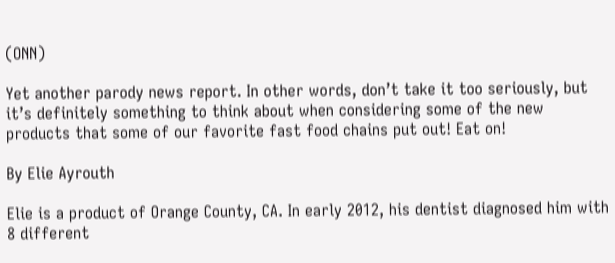(ONN)

Yet another parody news report. In other words, don’t take it too seriously, but it’s definitely something to think about when considering some of the new products that some of our favorite fast food chains put out! Eat on!

By Elie Ayrouth

Elie is a product of Orange County, CA. In early 2012, his dentist diagnosed him with 8 different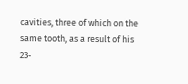cavities, three of which on the same tooth, as a result of his 23-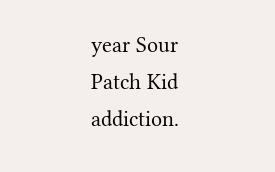year Sour Patch Kid addiction.